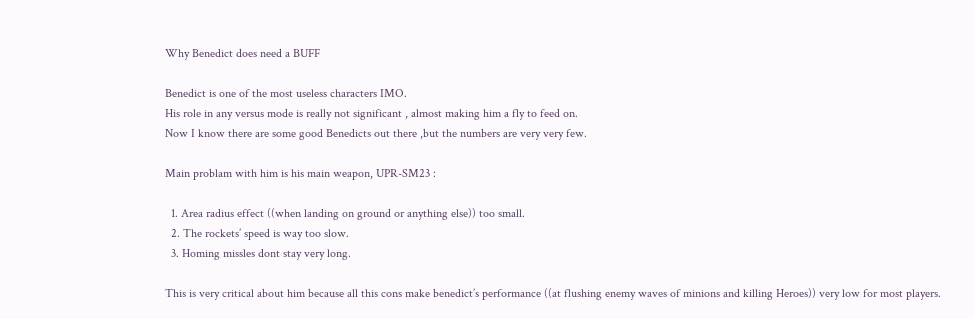Why Benedict does need a BUFF

Benedict is one of the most useless characters IMO.
His role in any versus mode is really not significant , almost making him a fly to feed on.
Now I know there are some good Benedicts out there ,but the numbers are very very few.

Main problam with him is his main weapon, UPR-SM23 :

  1. Area radius effect ((when landing on ground or anything else)) too small.
  2. The rockets’ speed is way too slow.
  3. Homing missles dont stay very long.

This is very critical about him because all this cons make benedict’s performance ((at flushing enemy waves of minions and killing Heroes)) very low for most players.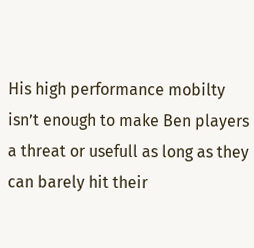His high performance mobilty isn’t enough to make Ben players a threat or usefull as long as they can barely hit their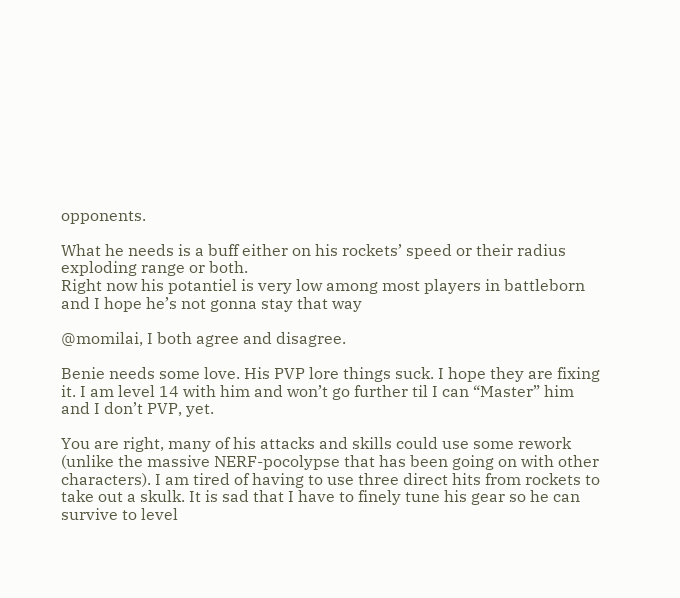opponents.

What he needs is a buff either on his rockets’ speed or their radius exploding range or both.
Right now his potantiel is very low among most players in battleborn and I hope he’s not gonna stay that way

@momilai, I both agree and disagree.

Benie needs some love. His PVP lore things suck. I hope they are fixing it. I am level 14 with him and won’t go further til I can “Master” him and I don’t PVP, yet.

You are right, many of his attacks and skills could use some rework (unlike the massive NERF-pocolypse that has been going on with other characters). I am tired of having to use three direct hits from rockets to take out a skulk. It is sad that I have to finely tune his gear so he can survive to level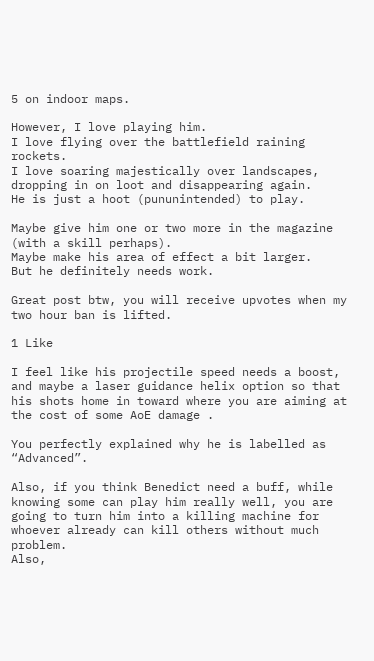5 on indoor maps.

However, I love playing him.
I love flying over the battlefield raining rockets.
I love soaring majestically over landscapes, dropping in on loot and disappearing again.
He is just a hoot (pununintended) to play.

Maybe give him one or two more in the magazine (with a skill perhaps).
Maybe make his area of effect a bit larger.
But he definitely needs work.

Great post btw, you will receive upvotes when my two hour ban is lifted.

1 Like

I feel like his projectile speed needs a boost, and maybe a laser guidance helix option so that his shots home in toward where you are aiming at the cost of some AoE damage .

You perfectly explained why he is labelled as “Advanced”.

Also, if you think Benedict need a buff, while knowing some can play him really well, you are going to turn him into a killing machine for whoever already can kill others without much problem.
Also,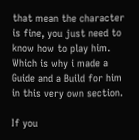that mean the character is fine, you just need to know how to play him. Which is why i made a Guide and a Build for him in this very own section.

If you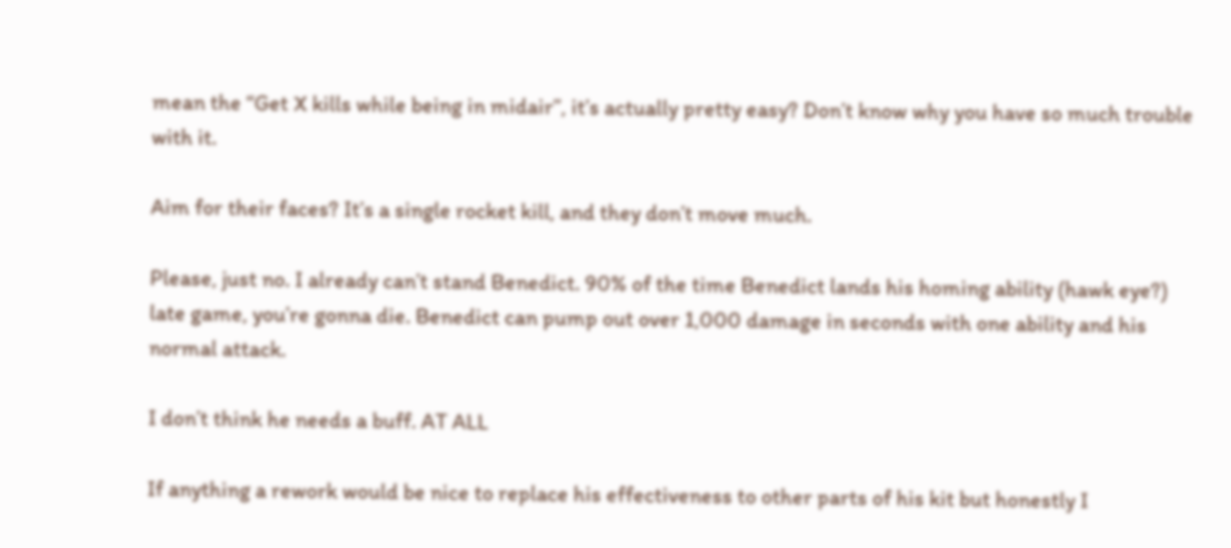mean the “Get X kills while being in midair”, it’s actually pretty easy? Don’t know why you have so much trouble with it.

Aim for their faces? It’s a single rocket kill, and they don’t move much.

Please, just no. I already can’t stand Benedict. 90% of the time Benedict lands his homing ability (hawk eye?) late game, you’re gonna die. Benedict can pump out over 1,000 damage in seconds with one ability and his normal attack.

I don’t think he needs a buff. AT ALL

If anything a rework would be nice to replace his effectiveness to other parts of his kit but honestly I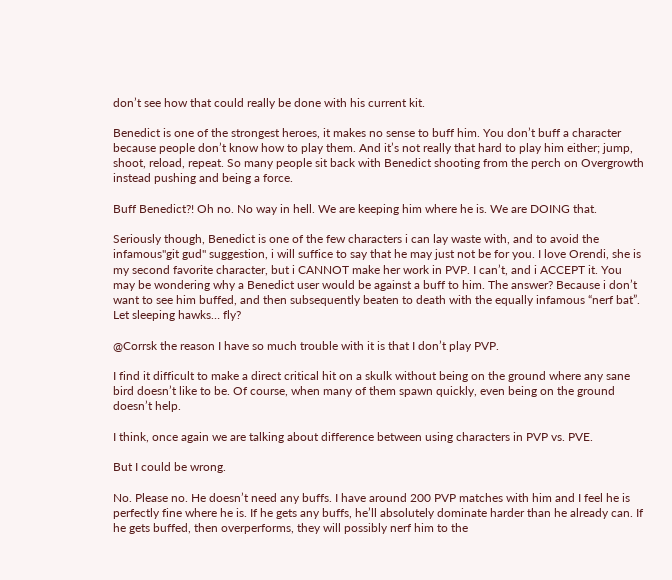don’t see how that could really be done with his current kit.

Benedict is one of the strongest heroes, it makes no sense to buff him. You don’t buff a character because people don’t know how to play them. And it’s not really that hard to play him either; jump, shoot, reload, repeat. So many people sit back with Benedict shooting from the perch on Overgrowth instead pushing and being a force.

Buff Benedict?! Oh no. No way in hell. We are keeping him where he is. We are DOING that.

Seriously though, Benedict is one of the few characters i can lay waste with, and to avoid the infamous"git gud" suggestion, i will suffice to say that he may just not be for you. I love Orendi, she is my second favorite character, but i CANNOT make her work in PVP. I can’t, and i ACCEPT it. You may be wondering why a Benedict user would be against a buff to him. The answer? Because i don’t want to see him buffed, and then subsequently beaten to death with the equally infamous “nerf bat”. Let sleeping hawks… fly?

@Corrsk the reason I have so much trouble with it is that I don’t play PVP.

I find it difficult to make a direct critical hit on a skulk without being on the ground where any sane bird doesn’t like to be. Of course, when many of them spawn quickly, even being on the ground doesn’t help.

I think, once again we are talking about difference between using characters in PVP vs. PVE.

But I could be wrong.

No. Please no. He doesn’t need any buffs. I have around 200 PVP matches with him and I feel he is perfectly fine where he is. If he gets any buffs, he’ll absolutely dominate harder than he already can. If he gets buffed, then overperforms, they will possibly nerf him to the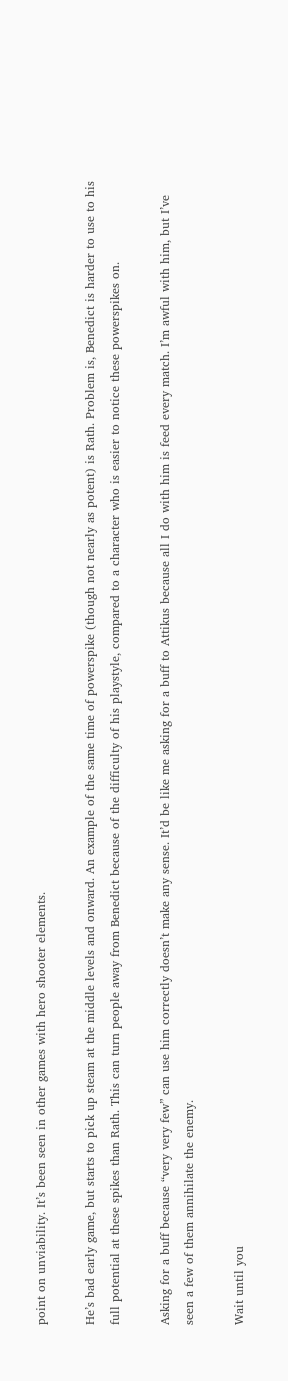point on unviability. It’s been seen in other games with hero shooter elements.

He’s bad early game, but starts to pick up steam at the middle levels and onward. An example of the same time of powerspike (though not nearly as potent) is Rath. Problem is, Benedict is harder to use to his full potential at these spikes than Rath. This can turn people away from Benedict because of the difficulty of his playstyle, compared to a character who is easier to notice these powerspikes on.

Asking for a buff because “very very few” can use him correctly doesn’t make any sense. It’d be like me asking for a buff to Attikus because all I do with him is feed every match. I’m awful with him, but I’ve seen a few of them annihilate the enemy.

Wait until you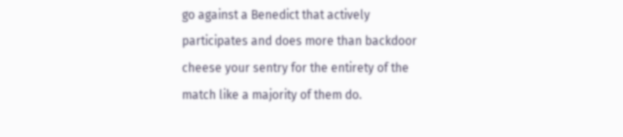go against a Benedict that actively participates and does more than backdoor cheese your sentry for the entirety of the match like a majority of them do.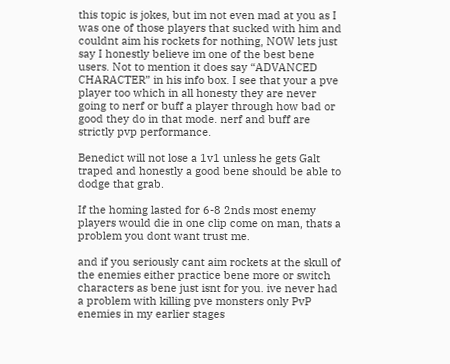this topic is jokes, but im not even mad at you as I was one of those players that sucked with him and couldnt aim his rockets for nothing, NOW lets just say I honestly believe im one of the best bene users. Not to mention it does say “ADVANCED CHARACTER” in his info box. I see that your a pve player too which in all honesty they are never going to nerf or buff a player through how bad or good they do in that mode. nerf and buff are strictly pvp performance.

Benedict will not lose a 1v1 unless he gets Galt traped and honestly a good bene should be able to dodge that grab.

If the homing lasted for 6-8 2nds most enemy players would die in one clip come on man, thats a problem you dont want trust me.

and if you seriously cant aim rockets at the skull of the enemies either practice bene more or switch characters as bene just isnt for you. ive never had a problem with killing pve monsters only PvP enemies in my earlier stages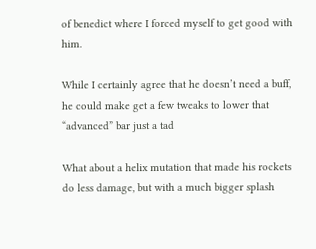of benedict where I forced myself to get good with him.

While I certainly agree that he doesn’t need a buff, he could make get a few tweaks to lower that “advanced” bar just a tad

What about a helix mutation that made his rockets do less damage, but with a much bigger splash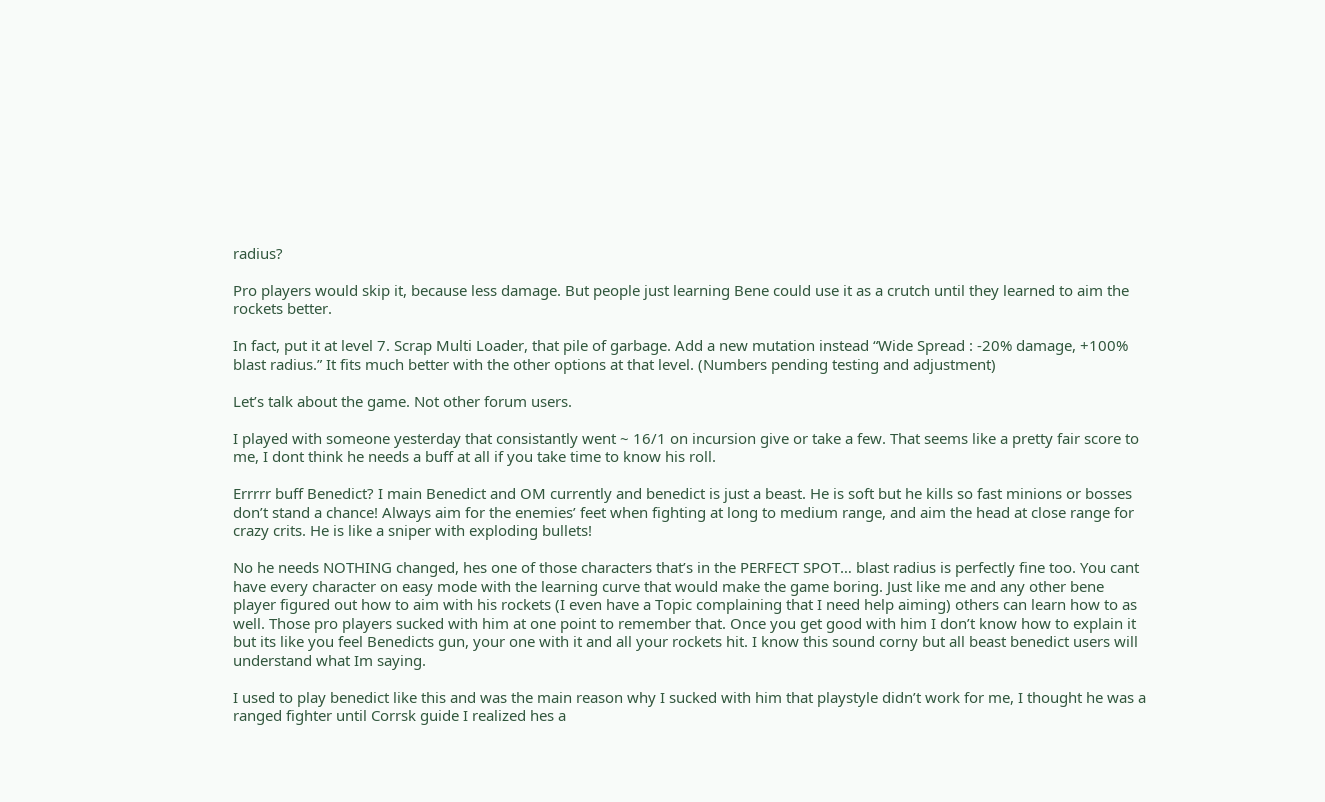radius?

Pro players would skip it, because less damage. But people just learning Bene could use it as a crutch until they learned to aim the rockets better.

In fact, put it at level 7. Scrap Multi Loader, that pile of garbage. Add a new mutation instead “Wide Spread : -20% damage, +100% blast radius.” It fits much better with the other options at that level. (Numbers pending testing and adjustment)

Let’s talk about the game. Not other forum users.

I played with someone yesterday that consistantly went ~ 16/1 on incursion give or take a few. That seems like a pretty fair score to me, I dont think he needs a buff at all if you take time to know his roll.

Errrrr buff Benedict? I main Benedict and OM currently and benedict is just a beast. He is soft but he kills so fast minions or bosses don’t stand a chance! Always aim for the enemies’ feet when fighting at long to medium range, and aim the head at close range for crazy crits. He is like a sniper with exploding bullets!

No he needs NOTHING changed, hes one of those characters that’s in the PERFECT SPOT… blast radius is perfectly fine too. You cant have every character on easy mode with the learning curve that would make the game boring. Just like me and any other bene player figured out how to aim with his rockets (I even have a Topic complaining that I need help aiming) others can learn how to as well. Those pro players sucked with him at one point to remember that. Once you get good with him I don’t know how to explain it but its like you feel Benedicts gun, your one with it and all your rockets hit. I know this sound corny but all beast benedict users will understand what Im saying.

I used to play benedict like this and was the main reason why I sucked with him that playstyle didn’t work for me, I thought he was a ranged fighter until Corrsk guide I realized hes a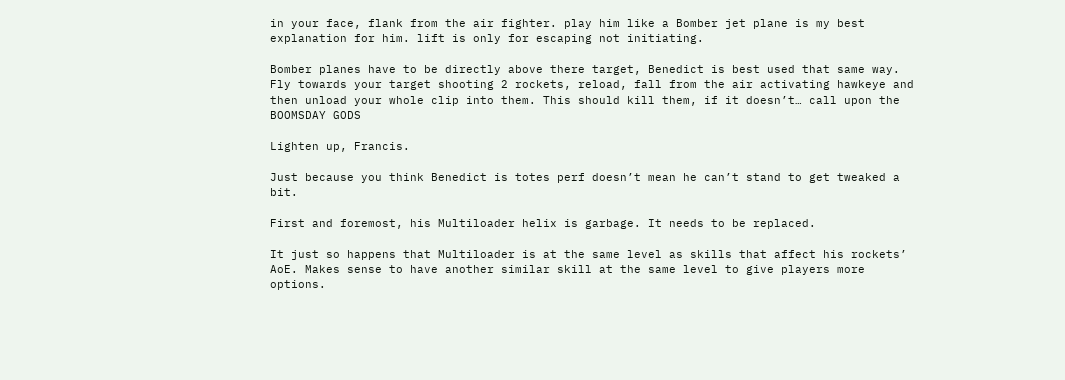in your face, flank from the air fighter. play him like a Bomber jet plane is my best explanation for him. lift is only for escaping not initiating.

Bomber planes have to be directly above there target, Benedict is best used that same way. Fly towards your target shooting 2 rockets, reload, fall from the air activating hawkeye and then unload your whole clip into them. This should kill them, if it doesn’t… call upon the BOOMSDAY GODS

Lighten up, Francis.

Just because you think Benedict is totes perf doesn’t mean he can’t stand to get tweaked a bit.

First and foremost, his Multiloader helix is garbage. It needs to be replaced.

It just so happens that Multiloader is at the same level as skills that affect his rockets’ AoE. Makes sense to have another similar skill at the same level to give players more options.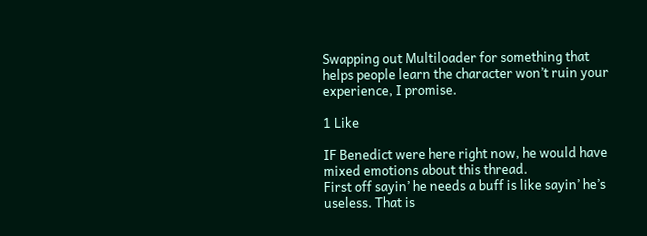Swapping out Multiloader for something that helps people learn the character won’t ruin your experience, I promise.

1 Like

IF Benedict were here right now, he would have mixed emotions about this thread.
First off sayin’ he needs a buff is like sayin’ he’s useless. That is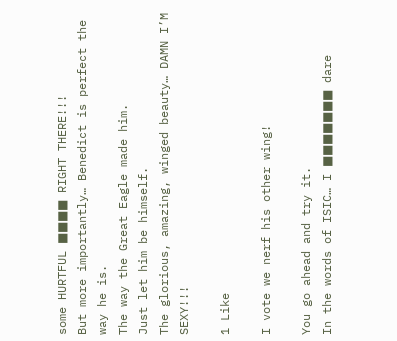some HURTFUL ■■■■ RIGHT THERE!!!
But more importantly… Benedict is perfect the way he is.
The way the Great Eagle made him.
Just let him be himself.
The glorious, amazing, winged beauty… DAMN I’M SEXY!!!

1 Like

I vote we nerf his other wing!

You go ahead and try it.
In the words of ISIC… I ■■■■■■■ dare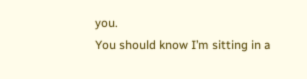you.
You should know I’m sitting in a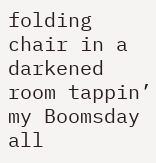folding chair in a darkened room tappin’ my Boomsday all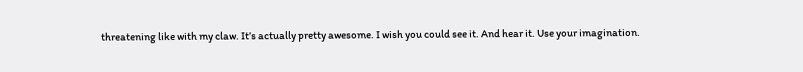threatening like with my claw. It’s actually pretty awesome. I wish you could see it. And hear it. Use your imagination.